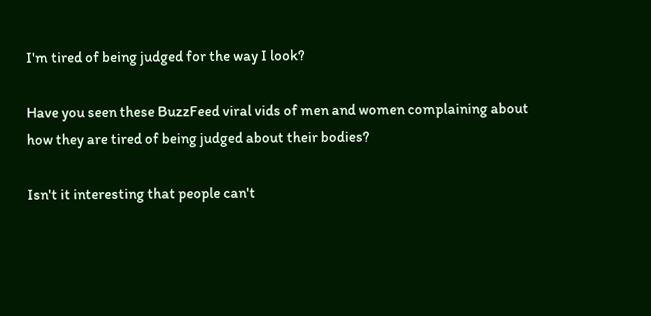I'm tired of being judged for the way I look?

Have you seen these BuzzFeed viral vids of men and women complaining about how they are tired of being judged about their bodies?

Isn't it interesting that people can't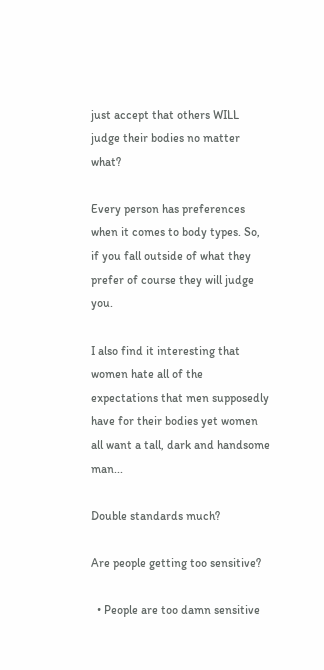just accept that others WILL judge their bodies no matter what?

Every person has preferences when it comes to body types. So, if you fall outside of what they prefer of course they will judge you.

I also find it interesting that women hate all of the expectations that men supposedly have for their bodies yet women all want a tall, dark and handsome man...

Double standards much?

Are people getting too sensitive?

  • People are too damn sensitive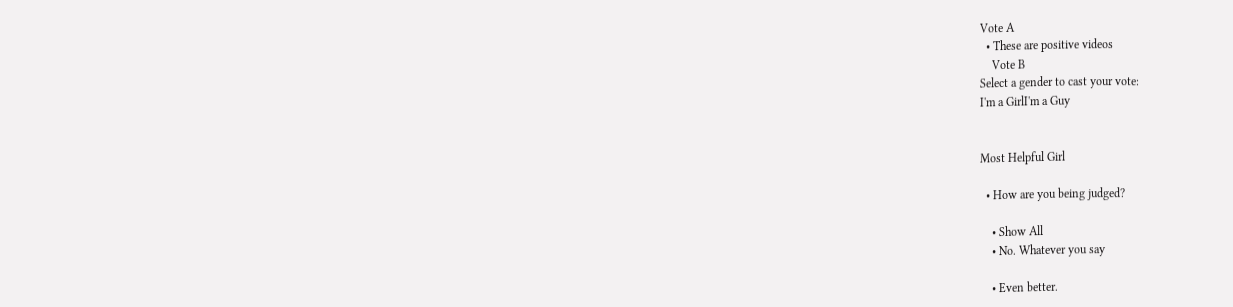Vote A
  • These are positive videos
    Vote B
Select a gender to cast your vote:
I'm a GirlI'm a Guy


Most Helpful Girl

  • How are you being judged?

    • Show All
    • No. Whatever you say

    • Even better.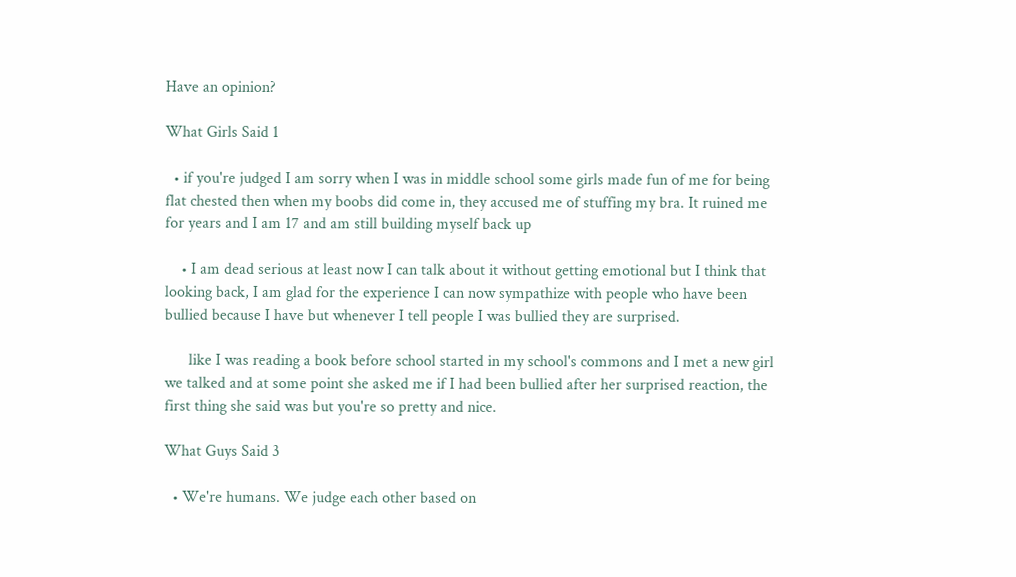Have an opinion?

What Girls Said 1

  • if you're judged I am sorry when I was in middle school some girls made fun of me for being flat chested then when my boobs did come in, they accused me of stuffing my bra. It ruined me for years and I am 17 and am still building myself back up

    • I am dead serious at least now I can talk about it without getting emotional but I think that looking back, I am glad for the experience I can now sympathize with people who have been bullied because I have but whenever I tell people I was bullied they are surprised.

      like I was reading a book before school started in my school's commons and I met a new girl we talked and at some point she asked me if I had been bullied after her surprised reaction, the first thing she said was but you're so pretty and nice.

What Guys Said 3

  • We're humans. We judge each other based on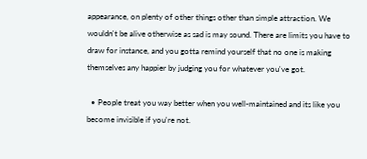appearance, on plenty of other things other than simple attraction. We wouldn't be alive otherwise as sad is may sound. There are limits you have to draw for instance, and you gotta remind yourself that no one is making themselves any happier by judging you for whatever you've got.

  • People treat you way better when you well-maintained and its like you become invisible if you're not.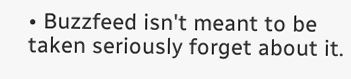• Buzzfeed isn't meant to be taken seriously forget about it.